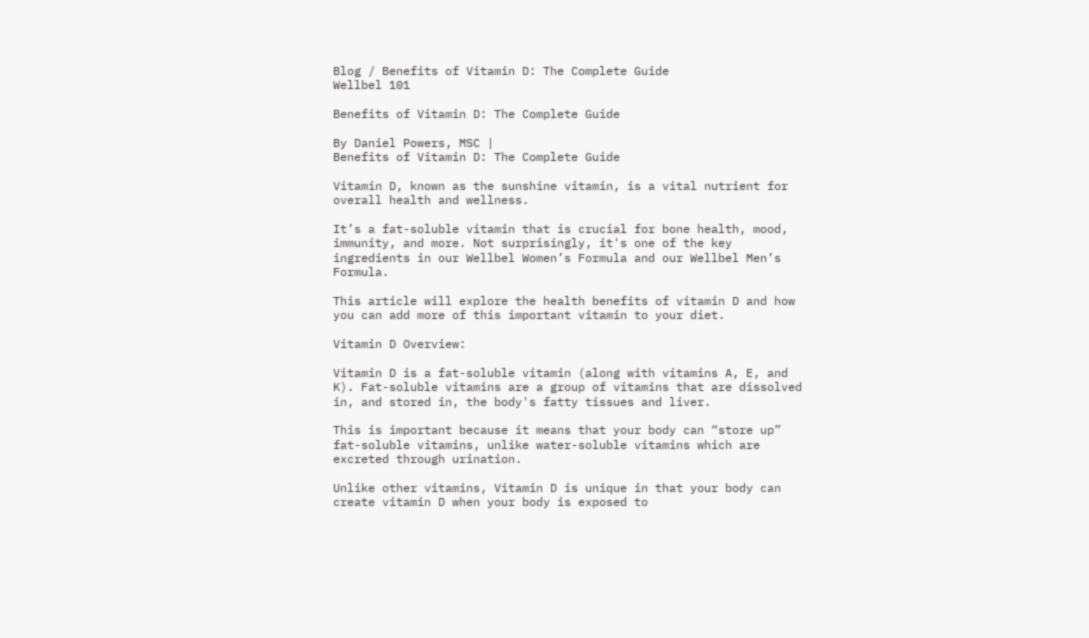Blog / Benefits of Vitamin D: The Complete Guide
Wellbel 101

Benefits of Vitamin D: The Complete Guide

By Daniel Powers, MSC |
Benefits of Vitamin D: The Complete Guide

Vitamin D, known as the sunshine vitamin, is a vital nutrient for overall health and wellness.

It’s a fat-soluble vitamin that is crucial for bone health, mood, immunity, and more. Not surprisingly, it's one of the key ingredients in our Wellbel Women’s Formula and our Wellbel Men’s Formula.

This article will explore the health benefits of vitamin D and how you can add more of this important vitamin to your diet.

Vitamin D Overview:

Vitamin D is a fat-soluble vitamin (along with vitamins A, E, and K). Fat-soluble vitamins are a group of vitamins that are dissolved in, and stored in, the body's fatty tissues and liver.

This is important because it means that your body can “store up” fat-soluble vitamins, unlike water-soluble vitamins which are excreted through urination.

Unlike other vitamins, Vitamin D is unique in that your body can create vitamin D when your body is exposed to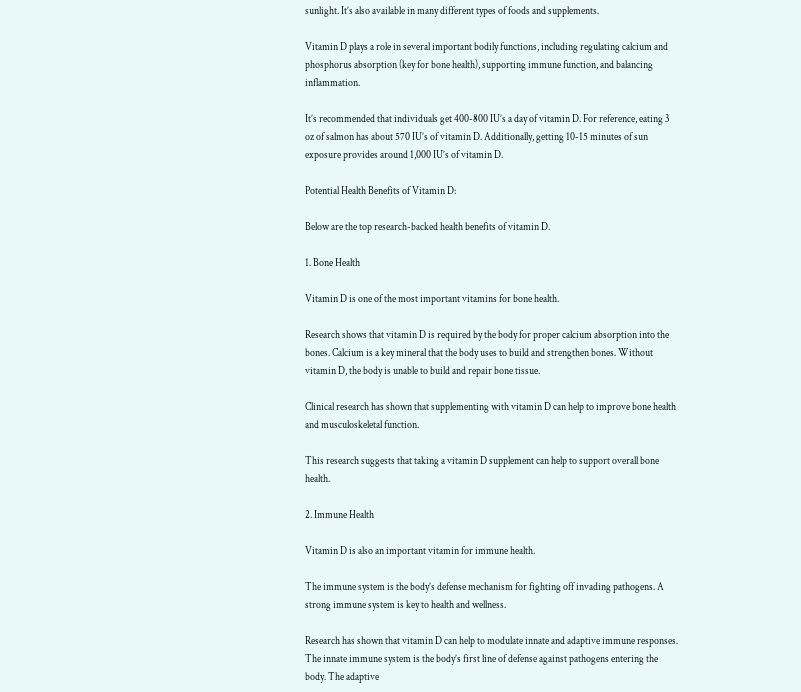sunlight. It’s also available in many different types of foods and supplements.

Vitamin D plays a role in several important bodily functions, including regulating calcium and phosphorus absorption (key for bone health), supporting immune function, and balancing inflammation.

It’s recommended that individuals get 400-800 IU’s a day of vitamin D. For reference, eating 3 oz of salmon has about 570 IU’s of vitamin D. Additionally, getting 10-15 minutes of sun exposure provides around 1,000 IU’s of vitamin D.

Potential Health Benefits of Vitamin D:

Below are the top research-backed health benefits of vitamin D.

1. Bone Health

Vitamin D is one of the most important vitamins for bone health.

Research shows that vitamin D is required by the body for proper calcium absorption into the bones. Calcium is a key mineral that the body uses to build and strengthen bones. Without vitamin D, the body is unable to build and repair bone tissue.

Clinical research has shown that supplementing with vitamin D can help to improve bone health and musculoskeletal function.

This research suggests that taking a vitamin D supplement can help to support overall bone health.

2. Immune Health

Vitamin D is also an important vitamin for immune health.

The immune system is the body’s defense mechanism for fighting off invading pathogens. A strong immune system is key to health and wellness.

Research has shown that vitamin D can help to modulate innate and adaptive immune responses. The innate immune system is the body’s first line of defense against pathogens entering the body. The adaptive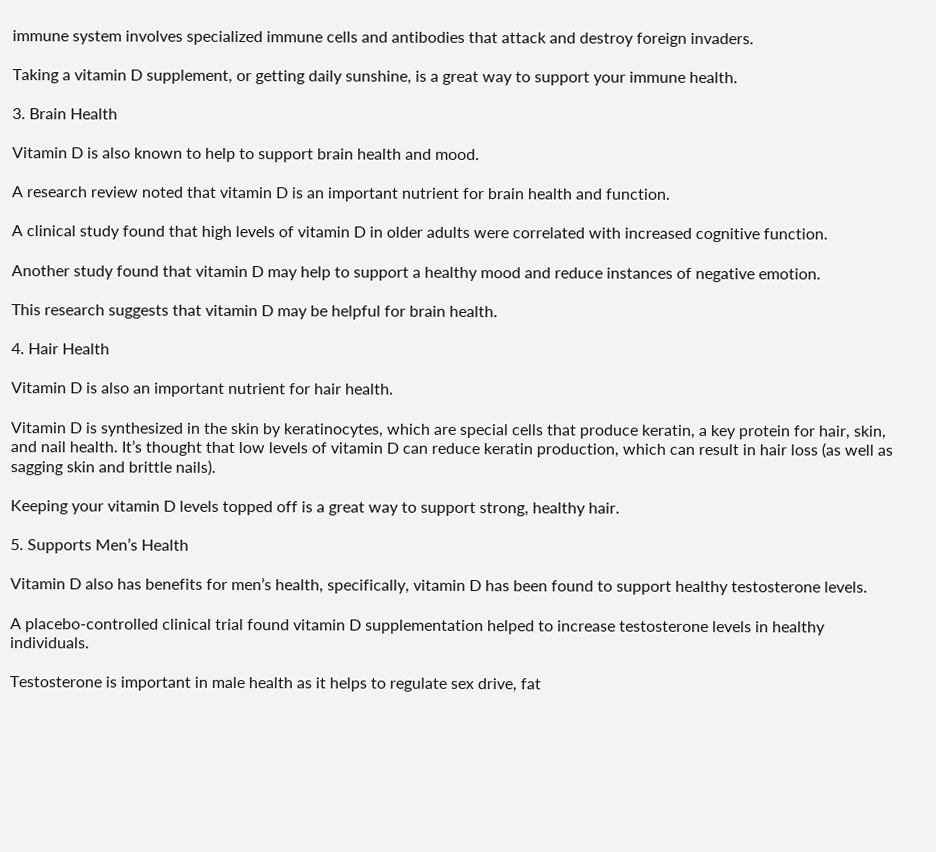immune system involves specialized immune cells and antibodies that attack and destroy foreign invaders.

Taking a vitamin D supplement, or getting daily sunshine, is a great way to support your immune health.

3. Brain Health

Vitamin D is also known to help to support brain health and mood.

A research review noted that vitamin D is an important nutrient for brain health and function.

A clinical study found that high levels of vitamin D in older adults were correlated with increased cognitive function.

Another study found that vitamin D may help to support a healthy mood and reduce instances of negative emotion.

This research suggests that vitamin D may be helpful for brain health.

4. Hair Health

Vitamin D is also an important nutrient for hair health.

Vitamin D is synthesized in the skin by keratinocytes, which are special cells that produce keratin, a key protein for hair, skin, and nail health. It’s thought that low levels of vitamin D can reduce keratin production, which can result in hair loss (as well as sagging skin and brittle nails).

Keeping your vitamin D levels topped off is a great way to support strong, healthy hair.

5. Supports Men’s Health

Vitamin D also has benefits for men’s health, specifically, vitamin D has been found to support healthy testosterone levels.

A placebo-controlled clinical trial found vitamin D supplementation helped to increase testosterone levels in healthy individuals.

Testosterone is important in male health as it helps to regulate sex drive, fat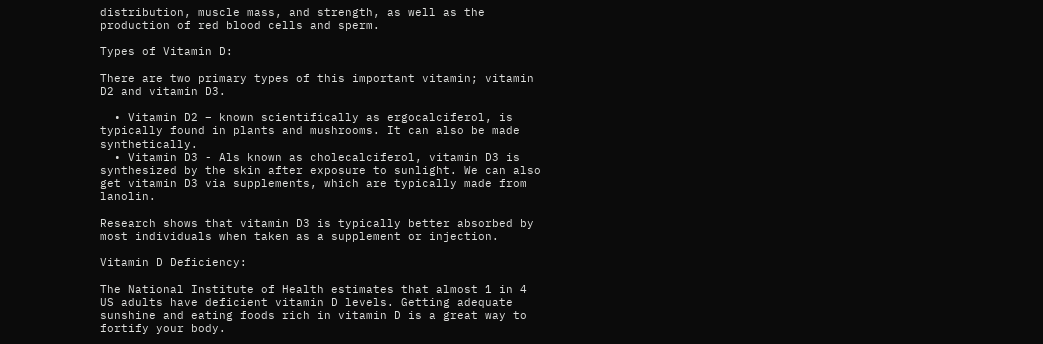distribution, muscle mass, and strength, as well as the production of red blood cells and sperm.

Types of Vitamin D:

There are two primary types of this important vitamin; vitamin D2 and vitamin D3.

  • Vitamin D2 – known scientifically as ergocalciferol, is typically found in plants and mushrooms. It can also be made synthetically.
  • Vitamin D3 - Als known as cholecalciferol, vitamin D3 is synthesized by the skin after exposure to sunlight. We can also get vitamin D3 via supplements, which are typically made from lanolin.

Research shows that vitamin D3 is typically better absorbed by most individuals when taken as a supplement or injection.

Vitamin D Deficiency:

The National Institute of Health estimates that almost 1 in 4 US adults have deficient vitamin D levels. Getting adequate sunshine and eating foods rich in vitamin D is a great way to fortify your body.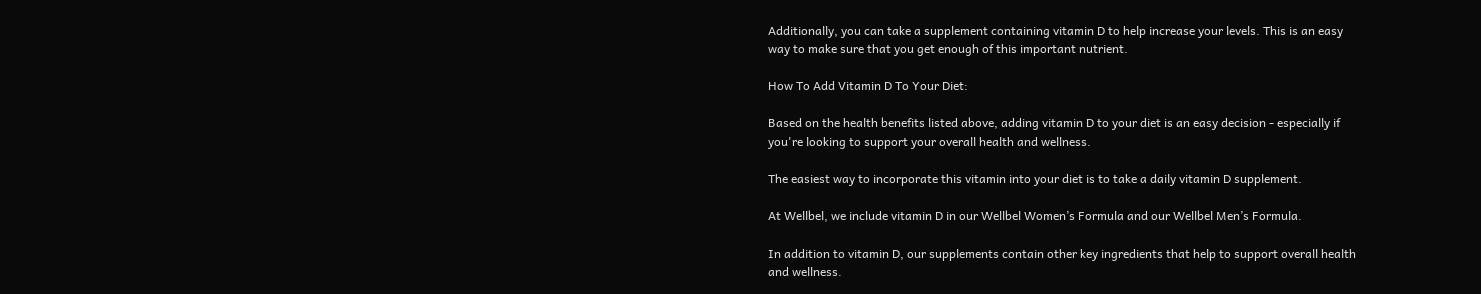Additionally, you can take a supplement containing vitamin D to help increase your levels. This is an easy way to make sure that you get enough of this important nutrient.

How To Add Vitamin D To Your Diet:

Based on the health benefits listed above, adding vitamin D to your diet is an easy decision - especially if you're looking to support your overall health and wellness.

The easiest way to incorporate this vitamin into your diet is to take a daily vitamin D supplement.

At Wellbel, we include vitamin D in our Wellbel Women’s Formula and our Wellbel Men’s Formula.

In addition to vitamin D, our supplements contain other key ingredients that help to support overall health and wellness.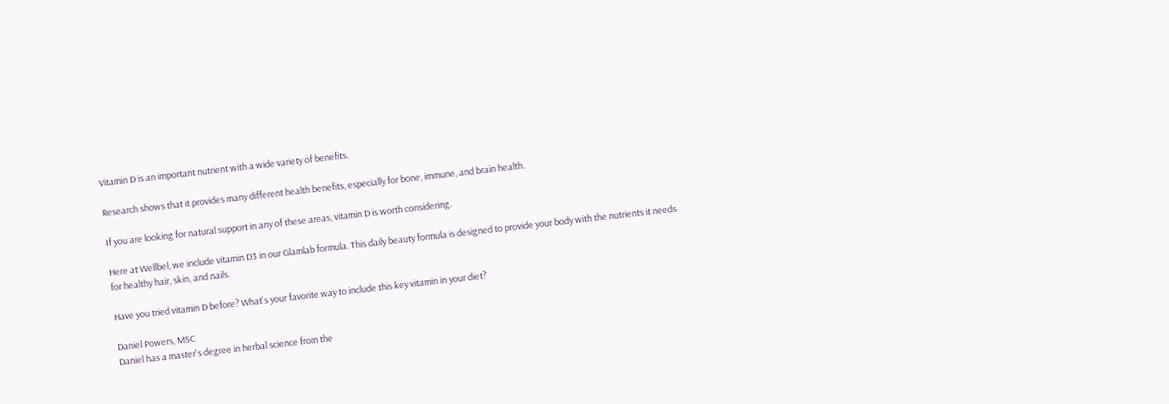Vitamin D is an important nutrient with a wide variety of benefits.

Research shows that it provides many different health benefits, especially for bone, immune, and brain health.

If you are looking for natural support in any of these areas, vitamin D is worth considering.

Here at Wellbel, we include vitamin D3 in our Glamlab formula. This daily beauty formula is designed to provide your body with the nutrients it needs for healthy hair, skin, and nails.

Have you tried vitamin D before? What's your favorite way to include this key vitamin in your diet?

Daniel Powers, MSC
Daniel has a master's degree in herbal science from the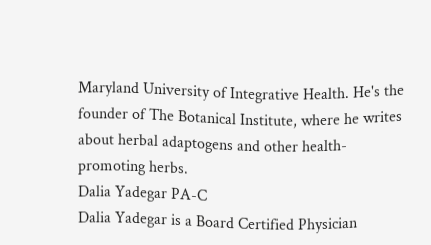Maryland University of Integrative Health. He's the founder of The Botanical Institute, where he writes about herbal adaptogens and other health-promoting herbs.
Dalia Yadegar PA-C
Dalia Yadegar is a Board Certified Physician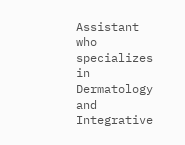Assistant who specializes in Dermatology and Integrative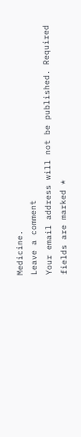Medicine.
Leave a comment
Your email address will not be published. Required fields are marked *